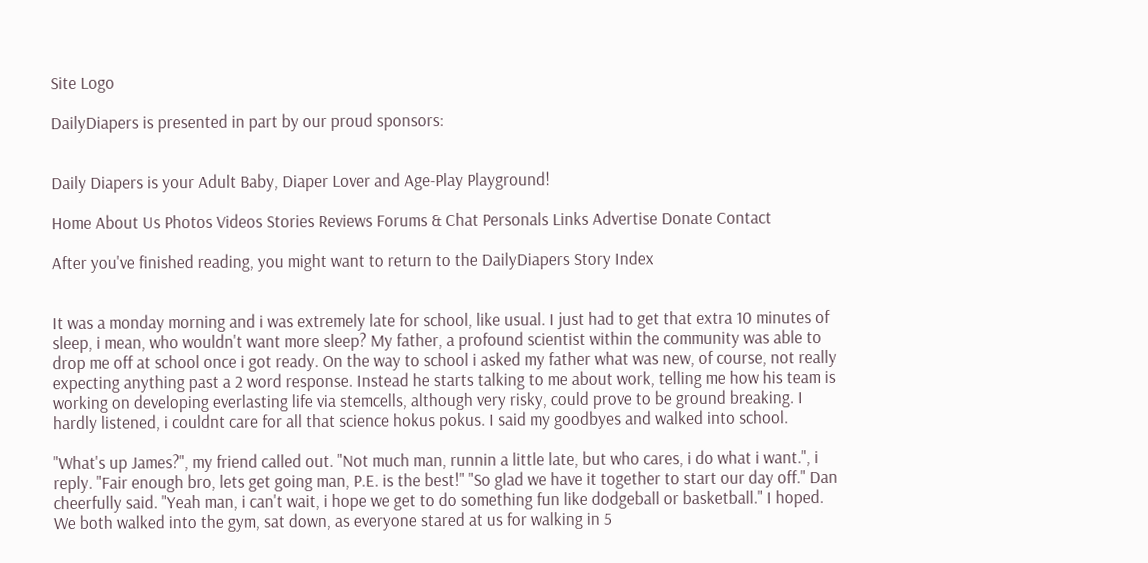Site Logo

DailyDiapers is presented in part by our proud sponsors:


Daily Diapers is your Adult Baby, Diaper Lover and Age-Play Playground!

Home About Us Photos Videos Stories Reviews Forums & Chat Personals Links Advertise Donate Contact

After you've finished reading, you might want to return to the DailyDiapers Story Index


It was a monday morning and i was extremely late for school, like usual. I just had to get that extra 10 minutes of sleep, i mean, who wouldn't want more sleep? My father, a profound scientist within the community was able to drop me off at school once i got ready. On the way to school i asked my father what was new, of course, not really expecting anything past a 2 word response. Instead he starts talking to me about work, telling me how his team is working on developing everlasting life via stemcells, although very risky, could prove to be ground breaking. I hardly listened, i couldnt care for all that science hokus pokus. I said my goodbyes and walked into school.

"What's up James?", my friend called out. "Not much man, runnin a little late, but who cares, i do what i want.", i reply. "Fair enough bro, lets get going man, P.E. is the best!" "So glad we have it together to start our day off." Dan cheerfully said. "Yeah man, i can't wait, i hope we get to do something fun like dodgeball or basketball." I hoped. We both walked into the gym, sat down, as everyone stared at us for walking in 5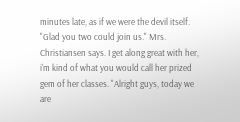minutes late, as if we were the devil itself. "Glad you two could join us." Mrs. Christiansen says. I get along great with her, i'm kind of what you would call her prized gem of her classes. "Alright guys, today we are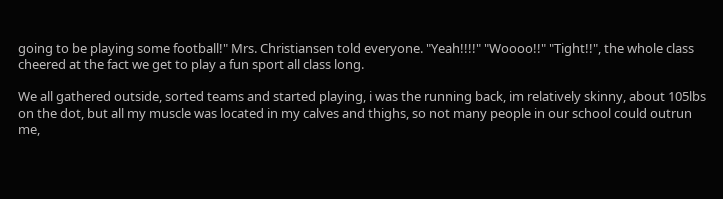going to be playing some football!" Mrs. Christiansen told everyone. "Yeah!!!!" "Woooo!!" "Tight!!", the whole class cheered at the fact we get to play a fun sport all class long.

We all gathered outside, sorted teams and started playing, i was the running back, im relatively skinny, about 105lbs on the dot, but all my muscle was located in my calves and thighs, so not many people in our school could outrun me,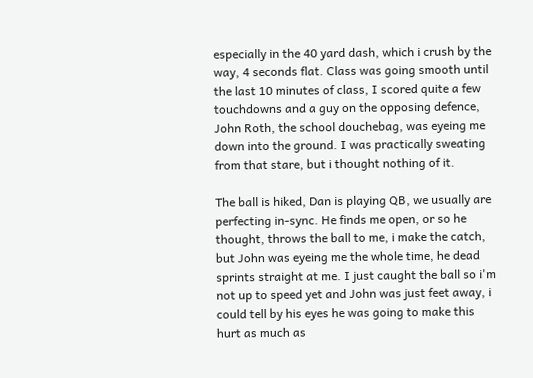especially in the 40 yard dash, which i crush by the way, 4 seconds flat. Class was going smooth until the last 10 minutes of class, I scored quite a few touchdowns and a guy on the opposing defence, John Roth, the school douchebag, was eyeing me down into the ground. I was practically sweating from that stare, but i thought nothing of it.

The ball is hiked, Dan is playing QB, we usually are perfecting in-sync. He finds me open, or so he thought, throws the ball to me, i make the catch, but John was eyeing me the whole time, he dead sprints straight at me. I just caught the ball so i'm not up to speed yet and John was just feet away, i could tell by his eyes he was going to make this hurt as much as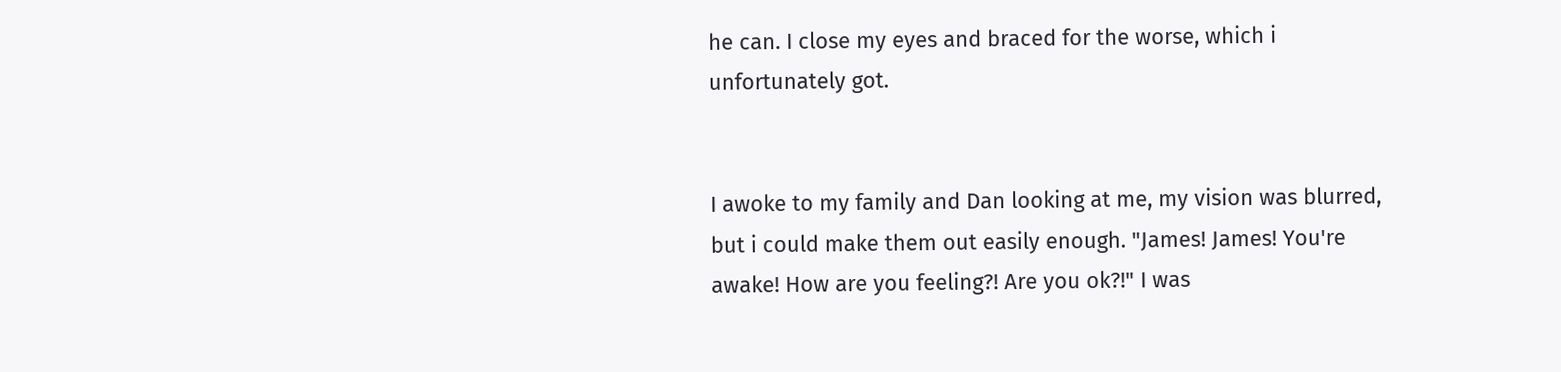he can. I close my eyes and braced for the worse, which i unfortunately got.


I awoke to my family and Dan looking at me, my vision was blurred, but i could make them out easily enough. "James! James! You're awake! How are you feeling?! Are you ok?!" I was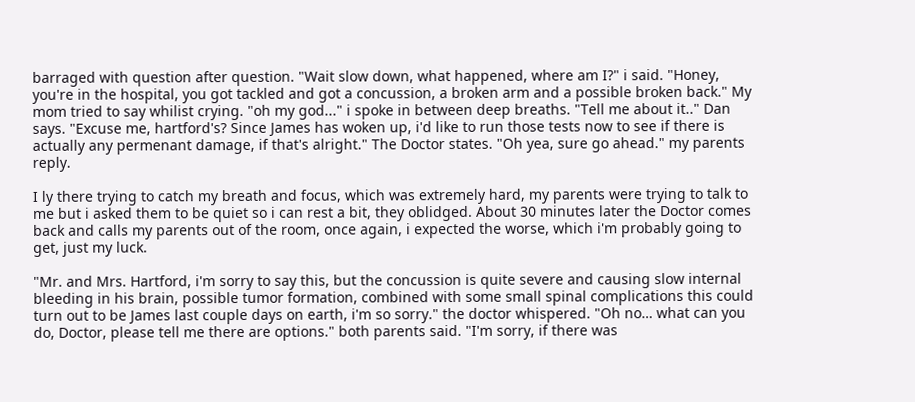barraged with question after question. "Wait slow down, what happened, where am I?" i said. "Honey, you're in the hospital, you got tackled and got a concussion, a broken arm and a possible broken back." My mom tried to say whilist crying. "oh my god..." i spoke in between deep breaths. "Tell me about it.." Dan says. "Excuse me, hartford's? Since James has woken up, i'd like to run those tests now to see if there is actually any permenant damage, if that's alright." The Doctor states. "Oh yea, sure go ahead." my parents reply.

I ly there trying to catch my breath and focus, which was extremely hard, my parents were trying to talk to me but i asked them to be quiet so i can rest a bit, they oblidged. About 30 minutes later the Doctor comes back and calls my parents out of the room, once again, i expected the worse, which i'm probably going to get, just my luck.

"Mr. and Mrs. Hartford, i'm sorry to say this, but the concussion is quite severe and causing slow internal bleeding in his brain, possible tumor formation, combined with some small spinal complications this could turn out to be James last couple days on earth, i'm so sorry." the doctor whispered. "Oh no… what can you do, Doctor, please tell me there are options." both parents said. "I'm sorry, if there was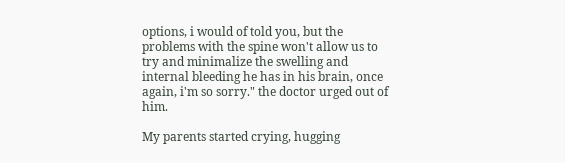options, i would of told you, but the problems with the spine won't allow us to try and minimalize the swelling and internal bleeding he has in his brain, once again, i'm so sorry." the doctor urged out of him.

My parents started crying, hugging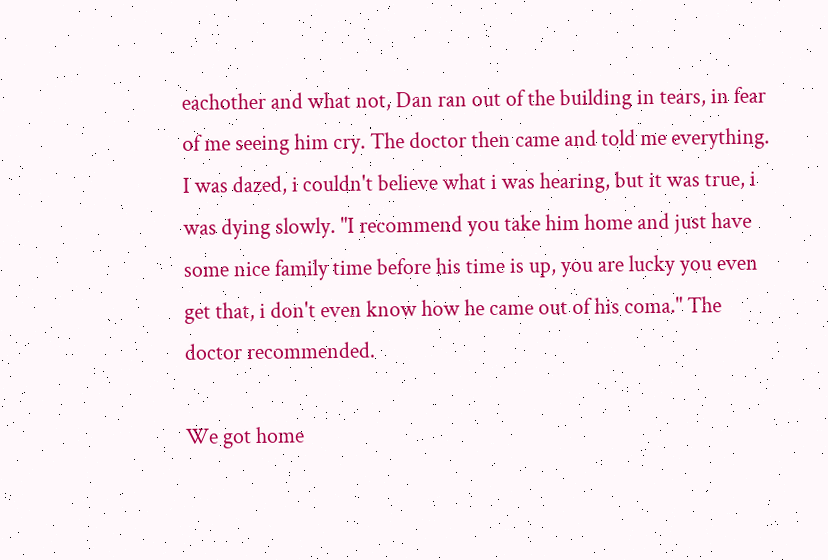eachother and what not, Dan ran out of the building in tears, in fear of me seeing him cry. The doctor then came and told me everything. I was dazed, i couldn't believe what i was hearing, but it was true, i was dying slowly. "I recommend you take him home and just have some nice family time before his time is up, you are lucky you even get that, i don't even know how he came out of his coma." The doctor recommended.

We got home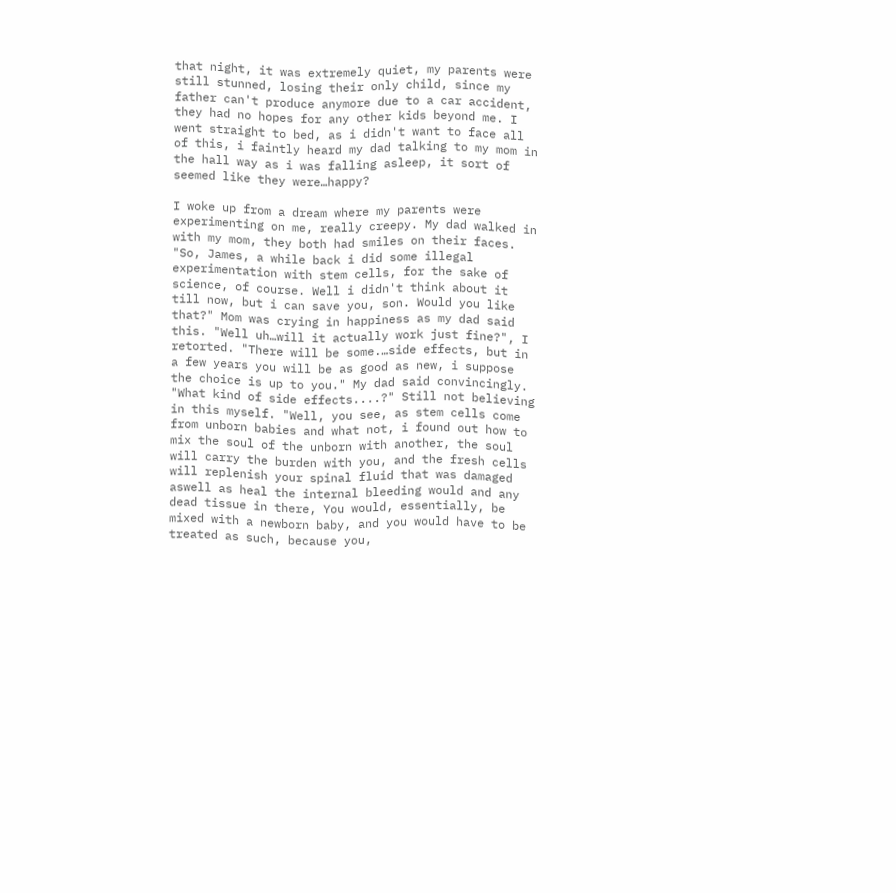that night, it was extremely quiet, my parents were still stunned, losing their only child, since my father can't produce anymore due to a car accident, they had no hopes for any other kids beyond me. I went straight to bed, as i didn't want to face all of this, i faintly heard my dad talking to my mom in the hall way as i was falling asleep, it sort of seemed like they were…happy?

I woke up from a dream where my parents were experimenting on me, really creepy. My dad walked in with my mom, they both had smiles on their faces. "So, James, a while back i did some illegal experimentation with stem cells, for the sake of science, of course. Well i didn't think about it till now, but i can save you, son. Would you like that?" Mom was crying in happiness as my dad said this. "Well uh…will it actually work just fine?", I retorted. "There will be some.…side effects, but in a few years you will be as good as new, i suppose the choice is up to you." My dad said convincingly. "What kind of side effects....?" Still not believing in this myself. "Well, you see, as stem cells come from unborn babies and what not, i found out how to mix the soul of the unborn with another, the soul will carry the burden with you, and the fresh cells will replenish your spinal fluid that was damaged aswell as heal the internal bleeding would and any dead tissue in there, You would, essentially, be mixed with a newborn baby, and you would have to be treated as such, because you,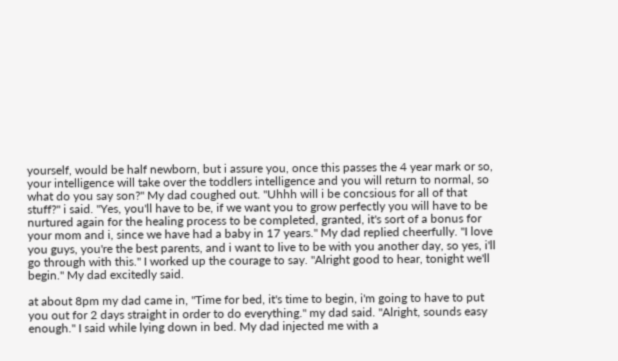yourself, would be half newborn, but i assure you, once this passes the 4 year mark or so, your intelligence will take over the toddlers intelligence and you will return to normal, so what do you say son?" My dad coughed out. "Uhhh will i be concsious for all of that stuff?" i said. "Yes, you'll have to be, if we want you to grow perfectly you will have to be nurtured again for the healing process to be completed, granted, it's sort of a bonus for your mom and i, since we have had a baby in 17 years." My dad replied cheerfully. "I love you guys, you're the best parents, and i want to live to be with you another day, so yes, i'll go through with this." I worked up the courage to say. "Alright good to hear, tonight we'll begin." My dad excitedly said.

at about 8pm my dad came in, "Time for bed, it's time to begin, i'm going to have to put you out for 2 days straight in order to do everything." my dad said. "Alright, sounds easy enough." I said while lying down in bed. My dad injected me with a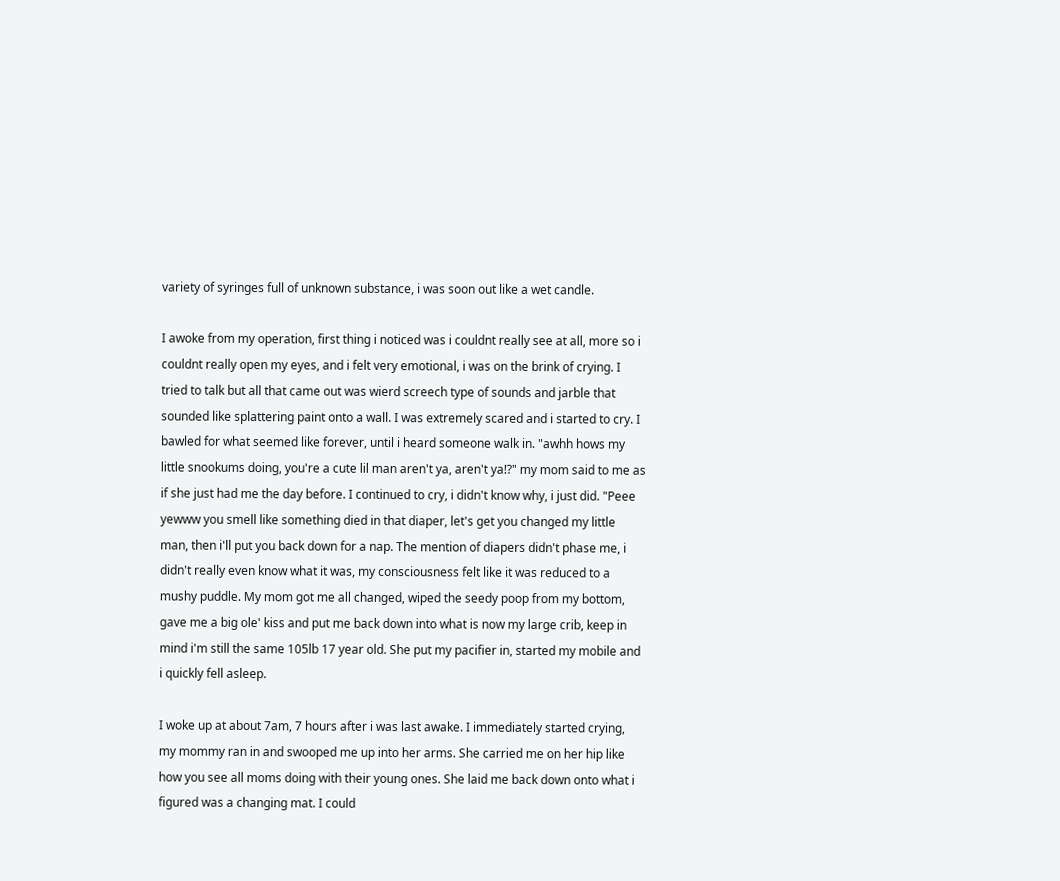variety of syringes full of unknown substance, i was soon out like a wet candle.

I awoke from my operation, first thing i noticed was i couldnt really see at all, more so i couldnt really open my eyes, and i felt very emotional, i was on the brink of crying. I tried to talk but all that came out was wierd screech type of sounds and jarble that sounded like splattering paint onto a wall. I was extremely scared and i started to cry. I bawled for what seemed like forever, until i heard someone walk in. "awhh hows my little snookums doing, you're a cute lil man aren't ya, aren't ya!?" my mom said to me as if she just had me the day before. I continued to cry, i didn't know why, i just did. "Peee yewww you smell like something died in that diaper, let's get you changed my little man, then i'll put you back down for a nap. The mention of diapers didn't phase me, i didn't really even know what it was, my consciousness felt like it was reduced to a mushy puddle. My mom got me all changed, wiped the seedy poop from my bottom, gave me a big ole' kiss and put me back down into what is now my large crib, keep in mind i'm still the same 105lb 17 year old. She put my pacifier in, started my mobile and i quickly fell asleep.

I woke up at about 7am, 7 hours after i was last awake. I immediately started crying, my mommy ran in and swooped me up into her arms. She carried me on her hip like how you see all moms doing with their young ones. She laid me back down onto what i figured was a changing mat. I could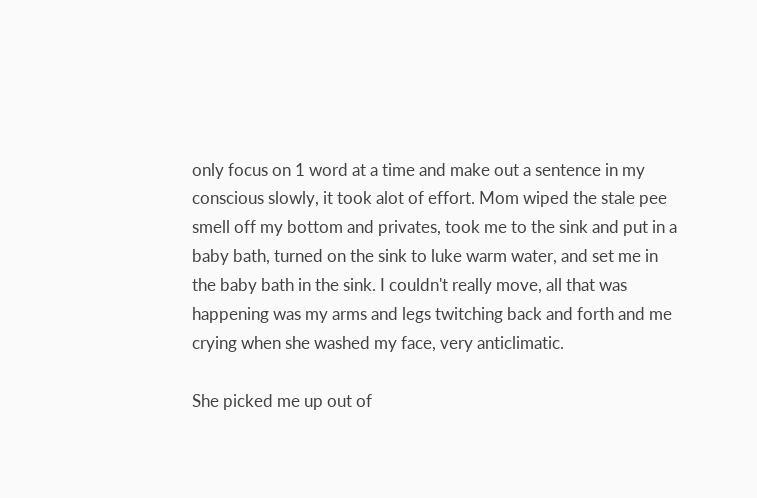only focus on 1 word at a time and make out a sentence in my conscious slowly, it took alot of effort. Mom wiped the stale pee smell off my bottom and privates, took me to the sink and put in a baby bath, turned on the sink to luke warm water, and set me in the baby bath in the sink. I couldn't really move, all that was happening was my arms and legs twitching back and forth and me crying when she washed my face, very anticlimatic.

She picked me up out of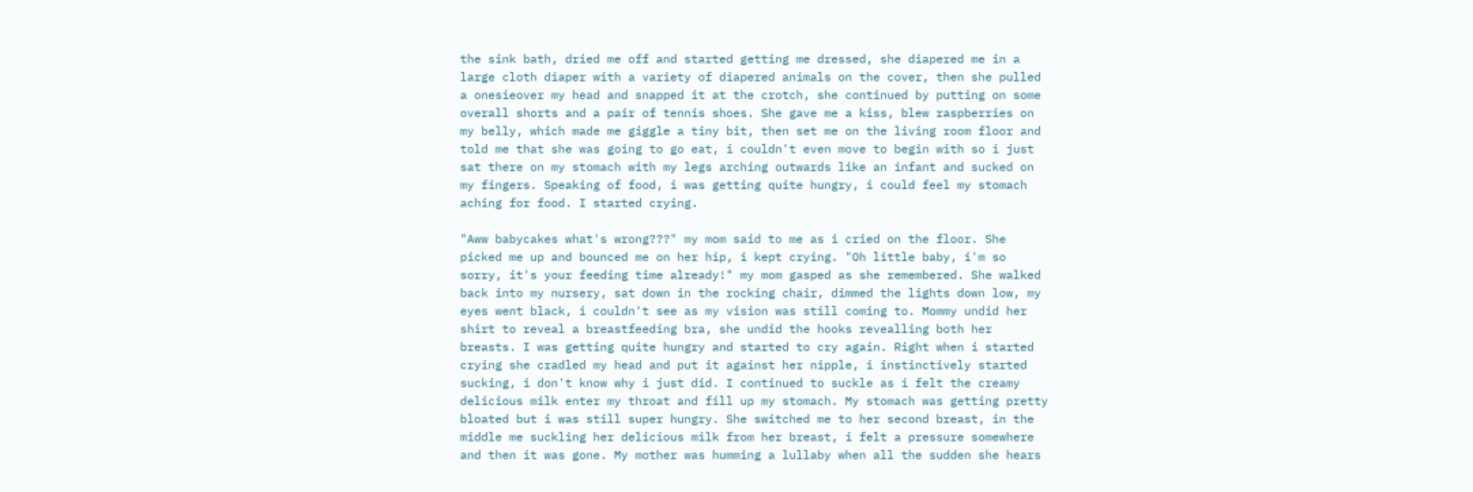the sink bath, dried me off and started getting me dressed, she diapered me in a large cloth diaper with a variety of diapered animals on the cover, then she pulled a onesieover my head and snapped it at the crotch, she continued by putting on some overall shorts and a pair of tennis shoes. She gave me a kiss, blew raspberries on my belly, which made me giggle a tiny bit, then set me on the living room floor and told me that she was going to go eat, i couldn't even move to begin with so i just sat there on my stomach with my legs arching outwards like an infant and sucked on my fingers. Speaking of food, i was getting quite hungry, i could feel my stomach aching for food. I started crying.

"Aww babycakes what's wrong???" my mom said to me as i cried on the floor. She picked me up and bounced me on her hip, i kept crying. "Oh little baby, i'm so sorry, it's your feeding time already!" my mom gasped as she remembered. She walked back into my nursery, sat down in the rocking chair, dimmed the lights down low, my eyes went black, i couldn't see as my vision was still coming to. Mommy undid her shirt to reveal a breastfeeding bra, she undid the hooks revealling both her breasts. I was getting quite hungry and started to cry again. Right when i started crying she cradled my head and put it against her nipple, i instinctively started sucking, i don't know why i just did. I continued to suckle as i felt the creamy delicious milk enter my throat and fill up my stomach. My stomach was getting pretty bloated but i was still super hungry. She switched me to her second breast, in the middle me suckling her delicious milk from her breast, i felt a pressure somewhere and then it was gone. My mother was humming a lullaby when all the sudden she hears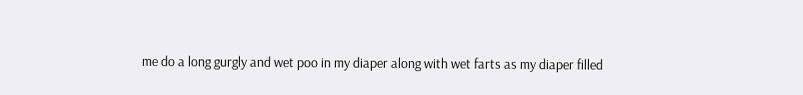me do a long gurgly and wet poo in my diaper along with wet farts as my diaper filled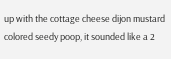up with the cottage cheese dijon mustard colored seedy poop, it sounded like a 2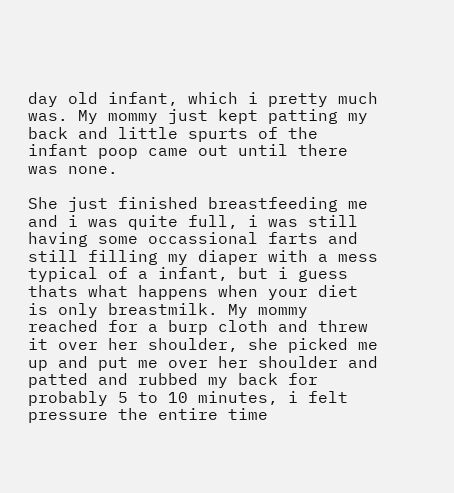day old infant, which i pretty much was. My mommy just kept patting my back and little spurts of the infant poop came out until there was none.

She just finished breastfeeding me and i was quite full, i was still having some occassional farts and still filling my diaper with a mess typical of a infant, but i guess thats what happens when your diet is only breastmilk. My mommy reached for a burp cloth and threw it over her shoulder, she picked me up and put me over her shoulder and patted and rubbed my back for probably 5 to 10 minutes, i felt pressure the entire time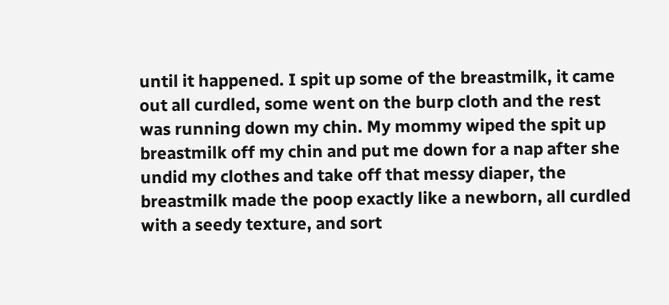until it happened. I spit up some of the breastmilk, it came out all curdled, some went on the burp cloth and the rest was running down my chin. My mommy wiped the spit up breastmilk off my chin and put me down for a nap after she undid my clothes and take off that messy diaper, the breastmilk made the poop exactly like a newborn, all curdled with a seedy texture, and sort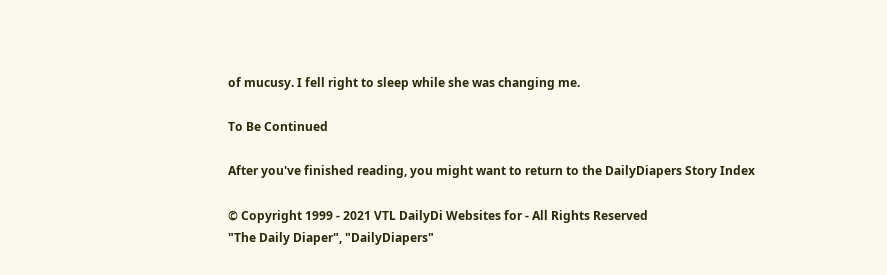of mucusy. I fell right to sleep while she was changing me.

To Be Continued

After you've finished reading, you might want to return to the DailyDiapers Story Index

© Copyright 1999 - 2021 VTL DailyDi Websites for - All Rights Reserved
"The Daily Diaper", "DailyDiapers"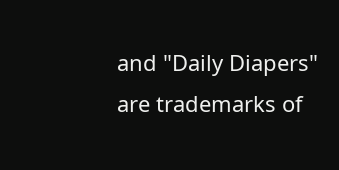and "Daily Diapers" are trademarks of